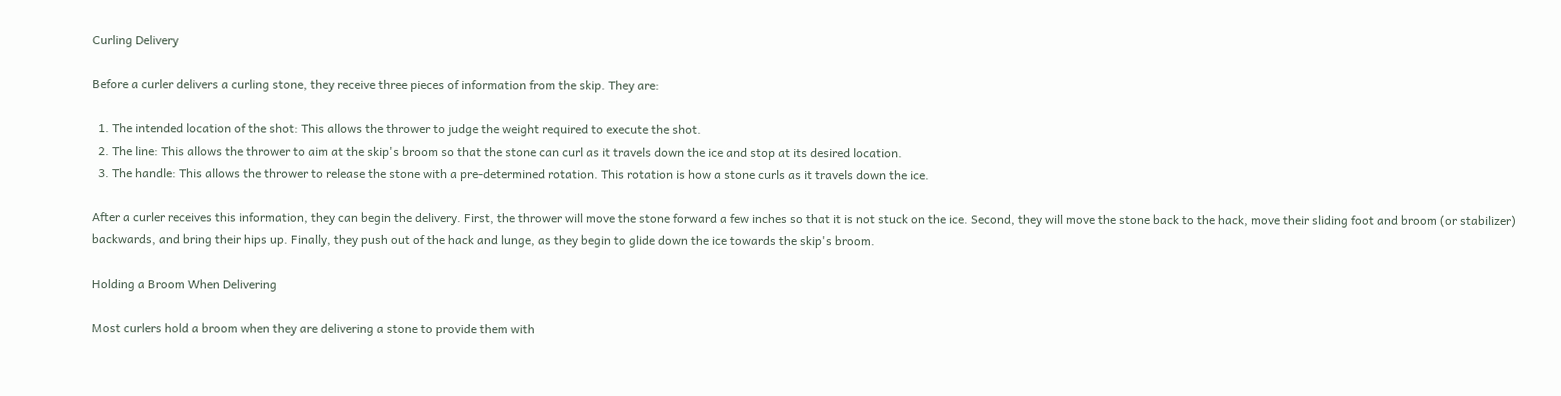Curling Delivery

Before a curler delivers a curling stone, they receive three pieces of information from the skip. They are:

  1. The intended location of the shot: This allows the thrower to judge the weight required to execute the shot.
  2. The line: This allows the thrower to aim at the skip's broom so that the stone can curl as it travels down the ice and stop at its desired location.
  3. The handle: This allows the thrower to release the stone with a pre-determined rotation. This rotation is how a stone curls as it travels down the ice.

After a curler receives this information, they can begin the delivery. First, the thrower will move the stone forward a few inches so that it is not stuck on the ice. Second, they will move the stone back to the hack, move their sliding foot and broom (or stabilizer) backwards, and bring their hips up. Finally, they push out of the hack and lunge, as they begin to glide down the ice towards the skip's broom.

Holding a Broom When Delivering

Most curlers hold a broom when they are delivering a stone to provide them with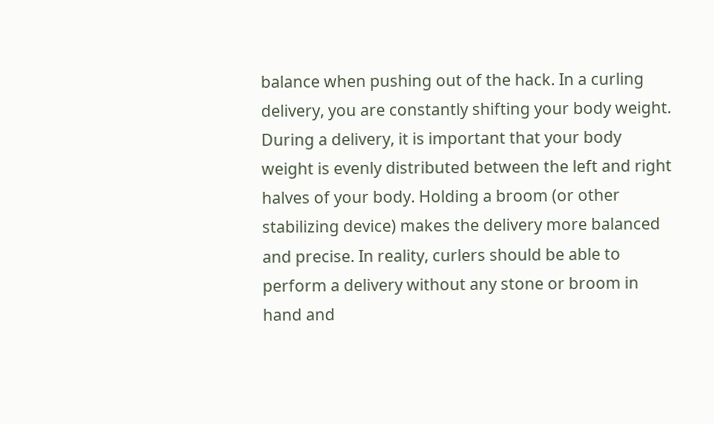balance when pushing out of the hack. In a curling delivery, you are constantly shifting your body weight. During a delivery, it is important that your body weight is evenly distributed between the left and right halves of your body. Holding a broom (or other stabilizing device) makes the delivery more balanced and precise. In reality, curlers should be able to perform a delivery without any stone or broom in hand and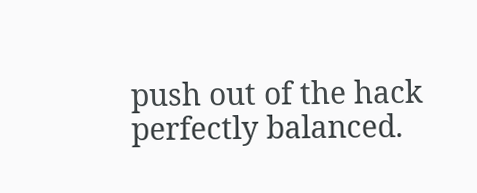push out of the hack perfectly balanced.